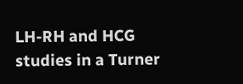LH-RH and HCG studies in a Turner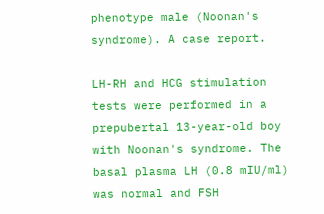phenotype male (Noonan's syndrome). A case report.

LH-RH and HCG stimulation tests were performed in a prepubertal 13-year-old boy with Noonan's syndrome. The basal plasma LH (0.8 mIU/ml) was normal and FSH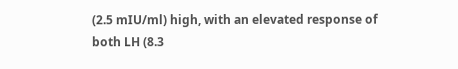(2.5 mIU/ml) high, with an elevated response of both LH (8.3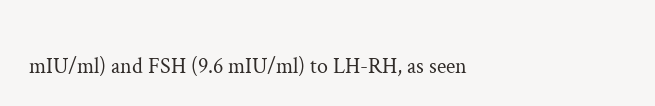mIU/ml) and FSH (9.6 mIU/ml) to LH-RH, as seen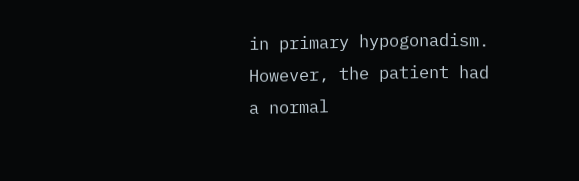in primary hypogonadism. However, the patient had a normal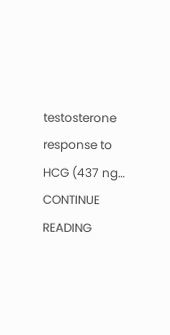testosterone response to HCG (437 ng… CONTINUE READING